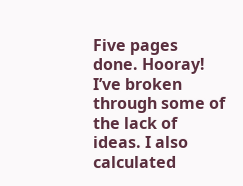Five pages done. Hooray! I’ve broken through some of the lack of ideas. I also calculated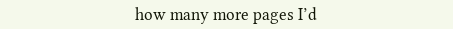how many more pages I’d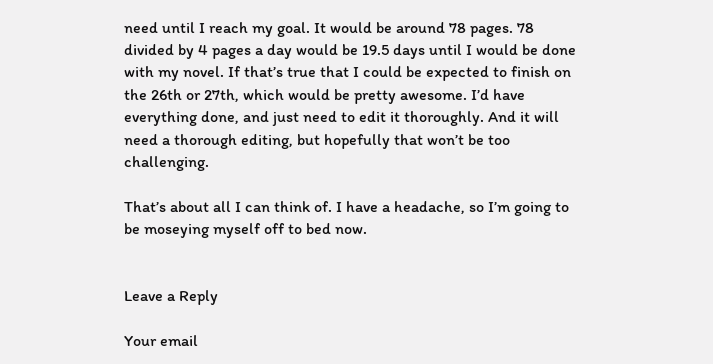need until I reach my goal. It would be around 78 pages. 78 divided by 4 pages a day would be 19.5 days until I would be done with my novel. If that’s true that I could be expected to finish on the 26th or 27th, which would be pretty awesome. I’d have everything done, and just need to edit it thoroughly. And it will need a thorough editing, but hopefully that won’t be too challenging.

That’s about all I can think of. I have a headache, so I’m going to be moseying myself off to bed now.


Leave a Reply

Your email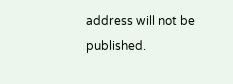address will not be published.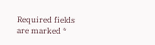Required fields are marked *